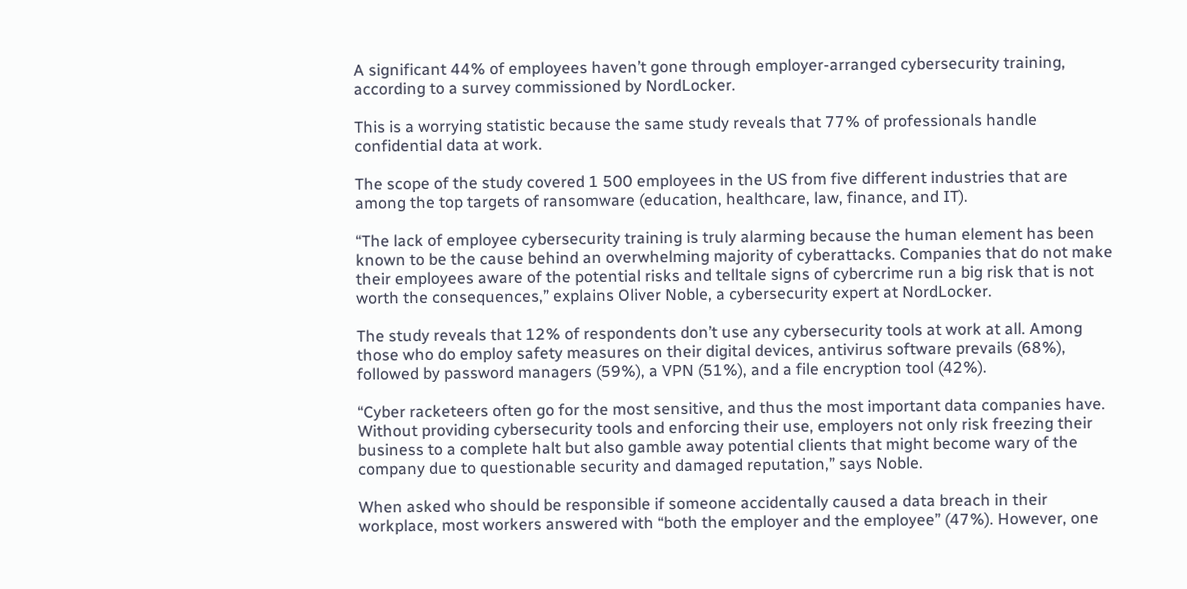A significant 44% of employees haven’t gone through employer-arranged cybersecurity training, according to a survey commissioned by NordLocker.

This is a worrying statistic because the same study reveals that 77% of professionals handle confidential data at work.

The scope of the study covered 1 500 employees in the US from five different industries that are among the top targets of ransomware (education, healthcare, law, finance, and IT).

“The lack of employee cybersecurity training is truly alarming because the human element has been known to be the cause behind an overwhelming majority of cyberattacks. Companies that do not make their employees aware of the potential risks and telltale signs of cybercrime run a big risk that is not worth the consequences,” explains Oliver Noble, a cybersecurity expert at NordLocker.

The study reveals that 12% of respondents don’t use any cybersecurity tools at work at all. Among those who do employ safety measures on their digital devices, antivirus software prevails (68%), followed by password managers (59%), a VPN (51%), and a file encryption tool (42%).

“Cyber racketeers often go for the most sensitive, and thus the most important data companies have. Without providing cybersecurity tools and enforcing their use, employers not only risk freezing their business to a complete halt but also gamble away potential clients that might become wary of the company due to questionable security and damaged reputation,” says Noble.

When asked who should be responsible if someone accidentally caused a data breach in their workplace, most workers answered with “both the employer and the employee” (47%). However, one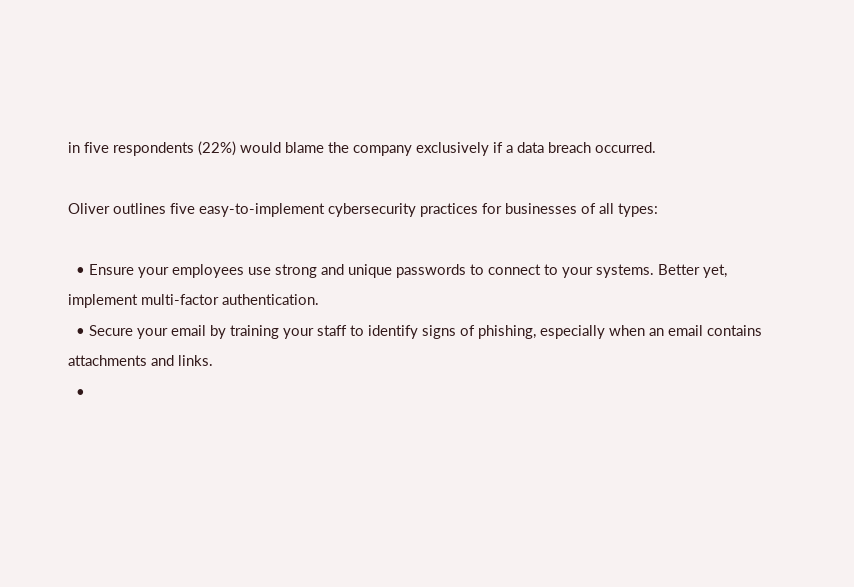in five respondents (22%) would blame the company exclusively if a data breach occurred.

Oliver outlines five easy-to-implement cybersecurity practices for businesses of all types:

  • Ensure your employees use strong and unique passwords to connect to your systems. Better yet, implement multi-factor authentication.
  • Secure your email by training your staff to identify signs of phishing, especially when an email contains attachments and links.
  •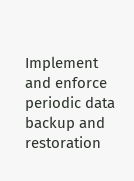Implement and enforce periodic data backup and restoration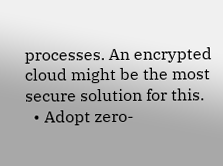processes. An encrypted cloud might be the most secure solution for this.
  • Adopt zero-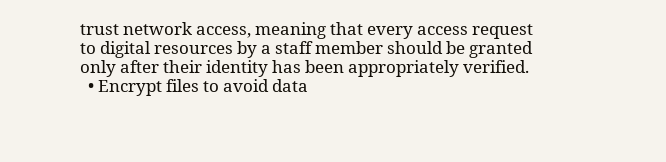trust network access, meaning that every access request to digital resources by a staff member should be granted only after their identity has been appropriately verified.
  • Encrypt files to avoid data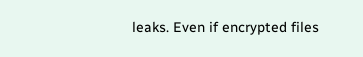leaks. Even if encrypted files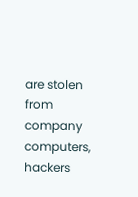are stolen from company computers, hackers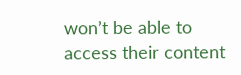won’t be able to access their content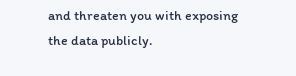and threaten you with exposing the data publicly.